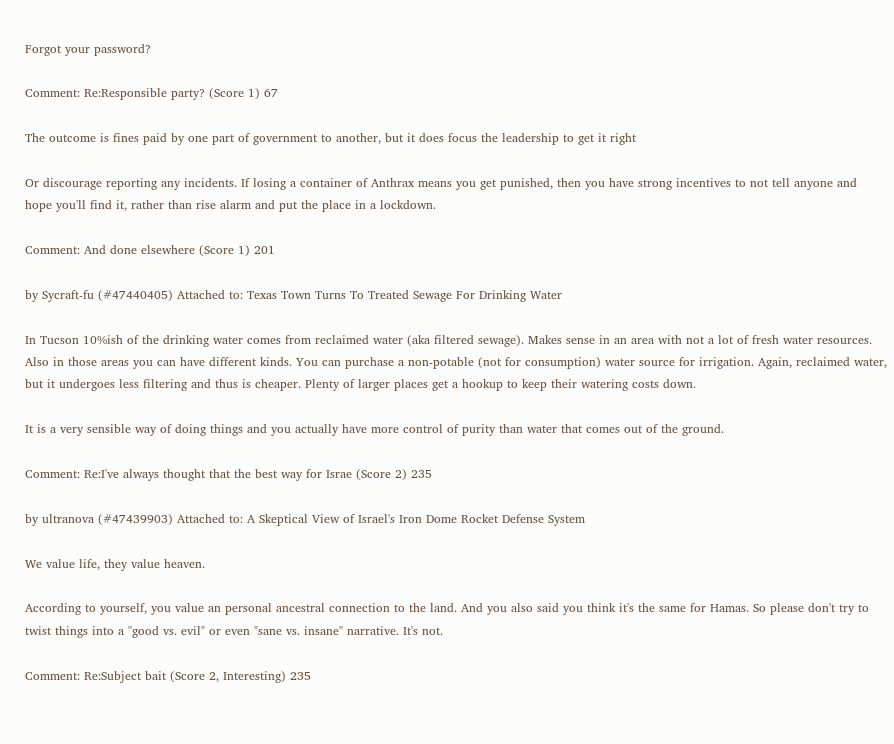Forgot your password?

Comment: Re:Responsible party? (Score 1) 67

The outcome is fines paid by one part of government to another, but it does focus the leadership to get it right

Or discourage reporting any incidents. If losing a container of Anthrax means you get punished, then you have strong incentives to not tell anyone and hope you'll find it, rather than rise alarm and put the place in a lockdown.

Comment: And done elsewhere (Score 1) 201

by Sycraft-fu (#47440405) Attached to: Texas Town Turns To Treated Sewage For Drinking Water

In Tucson 10%ish of the drinking water comes from reclaimed water (aka filtered sewage). Makes sense in an area with not a lot of fresh water resources. Also in those areas you can have different kinds. You can purchase a non-potable (not for consumption) water source for irrigation. Again, reclaimed water, but it undergoes less filtering and thus is cheaper. Plenty of larger places get a hookup to keep their watering costs down.

It is a very sensible way of doing things and you actually have more control of purity than water that comes out of the ground.

Comment: Re:I've always thought that the best way for Israe (Score 2) 235

by ultranova (#47439903) Attached to: A Skeptical View of Israel's Iron Dome Rocket Defense System

We value life, they value heaven.

According to yourself, you value an personal ancestral connection to the land. And you also said you think it's the same for Hamas. So please don't try to twist things into a "good vs. evil" or even "sane vs. insane" narrative. It's not.

Comment: Re:Subject bait (Score 2, Interesting) 235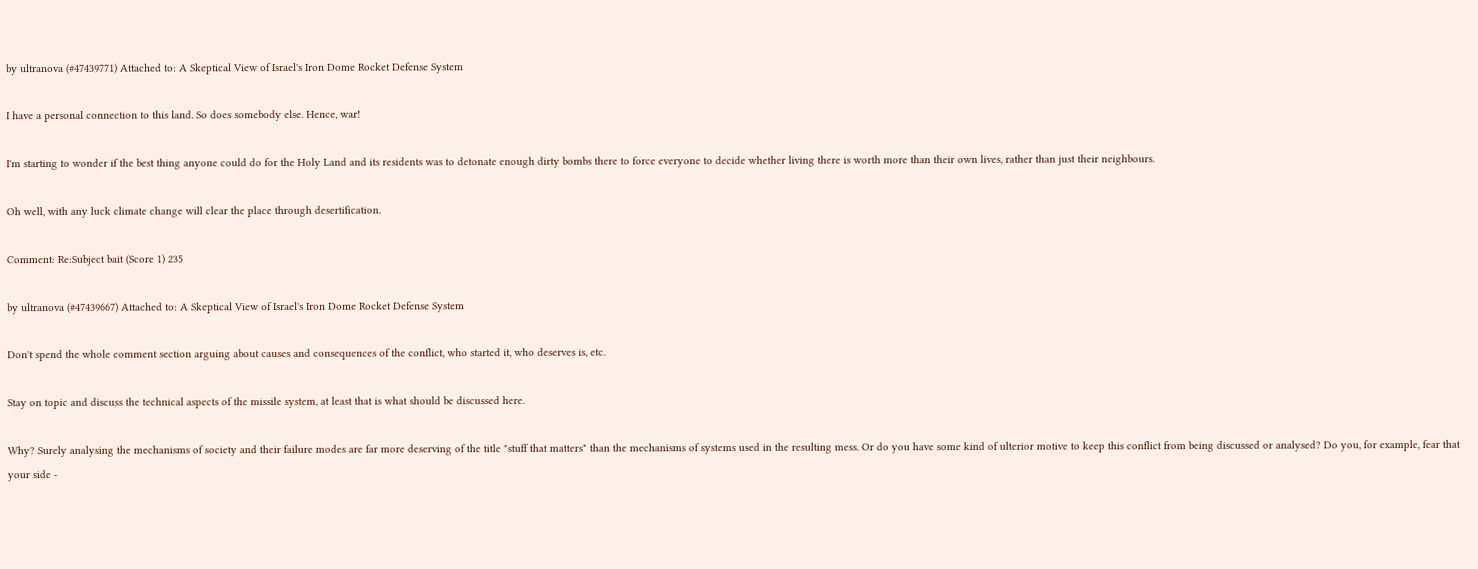by ultranova (#47439771) Attached to: A Skeptical View of Israel's Iron Dome Rocket Defense System

I have a personal connection to this land. So does somebody else. Hence, war!

I'm starting to wonder if the best thing anyone could do for the Holy Land and its residents was to detonate enough dirty bombs there to force everyone to decide whether living there is worth more than their own lives, rather than just their neighbours.

Oh well, with any luck climate change will clear the place through desertification.

Comment: Re:Subject bait (Score 1) 235

by ultranova (#47439667) Attached to: A Skeptical View of Israel's Iron Dome Rocket Defense System

Don't spend the whole comment section arguing about causes and consequences of the conflict, who started it, who deserves is, etc.

Stay on topic and discuss the technical aspects of the missile system, at least that is what should be discussed here.

Why? Surely analysing the mechanisms of society and their failure modes are far more deserving of the title "stuff that matters" than the mechanisms of systems used in the resulting mess. Or do you have some kind of ulterior motive to keep this conflict from being discussed or analysed? Do you, for example, fear that your side -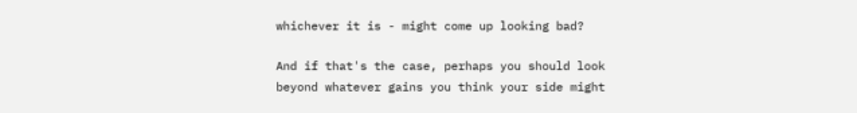whichever it is - might come up looking bad?

And if that's the case, perhaps you should look beyond whatever gains you think your side might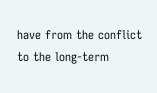have from the conflict to the long-term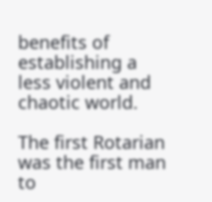benefits of establishing a less violent and chaotic world.

The first Rotarian was the first man to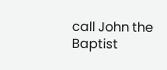call John the Baptist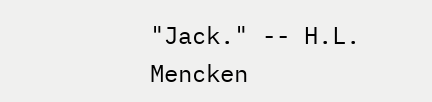"Jack." -- H.L. Mencken